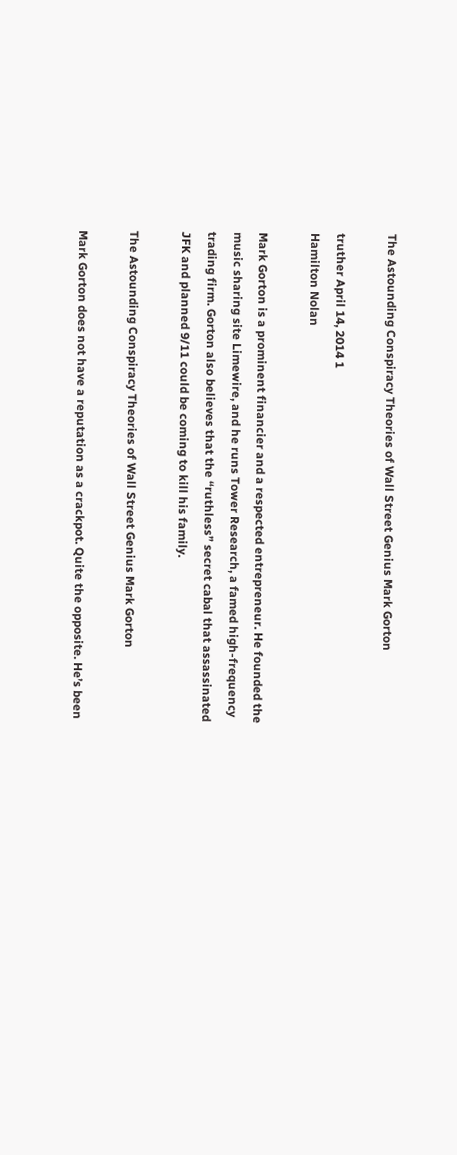The Astounding Conspiracy Theories of Wall Street Genius Mark Gorton

truther April 14, 2014 1
Hamilton Nolan

Mark Gorton is a prominent financier and a respected entrepreneur. He founded the music sharing site Limewire, and he runs Tower Research, a famed high-frequency trading firm. Gorton also believes that the “ruthless” secret cabal that assassinated JFK and planned 9/11 could be coming to kill his family.

The Astounding Conspiracy Theories of Wall Street Genius Mark Gorton

Mark Gorton does not have a reputation as a crackpot. Quite the opposite. He’s been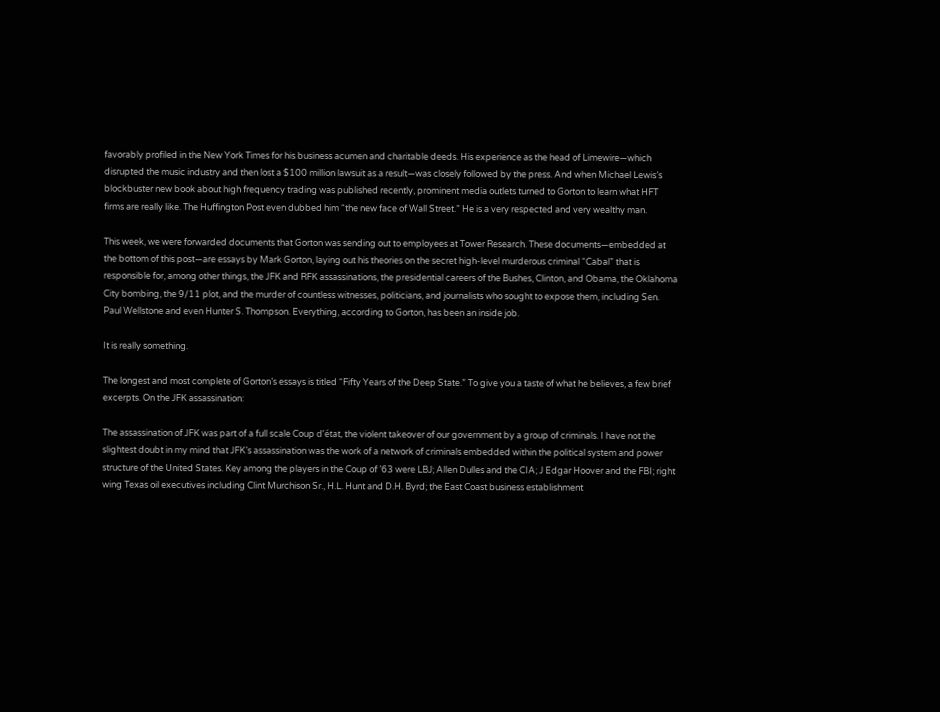favorably profiled in the New York Times for his business acumen and charitable deeds. His experience as the head of Limewire—which disrupted the music industry and then lost a $100 million lawsuit as a result—was closely followed by the press. And when Michael Lewis’s blockbuster new book about high frequency trading was published recently, prominent media outlets turned to Gorton to learn what HFT firms are really like. The Huffington Post even dubbed him “the new face of Wall Street.” He is a very respected and very wealthy man.

This week, we were forwarded documents that Gorton was sending out to employees at Tower Research. These documents—embedded at the bottom of this post—are essays by Mark Gorton, laying out his theories on the secret high-level murderous criminal “Cabal” that is responsible for, among other things, the JFK and RFK assassinations, the presidential careers of the Bushes, Clinton, and Obama, the Oklahoma City bombing, the 9/11 plot, and the murder of countless witnesses, politicians, and journalists who sought to expose them, including Sen. Paul Wellstone and even Hunter S. Thompson. Everything, according to Gorton, has been an inside job.

It is really something.

The longest and most complete of Gorton’s essays is titled “Fifty Years of the Deep State.” To give you a taste of what he believes, a few brief excerpts. On the JFK assassination:

The assassination of JFK was part of a full scale Coup d’état, the violent takeover of our government by a group of criminals. I have not the slightest doubt in my mind that JFK’s assassination was the work of a network of criminals embedded within the political system and power structure of the United States. Key among the players in the Coup of ’63 were LBJ; Allen Dulles and the CIA; J Edgar Hoover and the FBI; right wing Texas oil executives including Clint Murchison Sr., H.L. Hunt and D.H. Byrd; the East Coast business establishment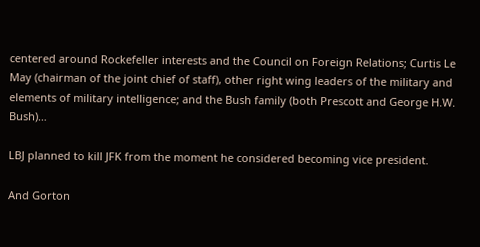centered around Rockefeller interests and the Council on Foreign Relations; Curtis Le May (chairman of the joint chief of staff), other right wing leaders of the military and elements of military intelligence; and the Bush family (both Prescott and George H.W. Bush)…

LBJ planned to kill JFK from the moment he considered becoming vice president.

And Gorton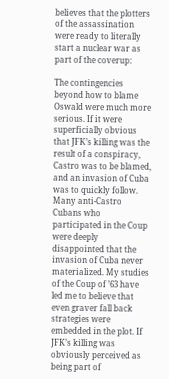believes that the plotters of the assassination were ready to literally start a nuclear war as part of the coverup:

The contingencies beyond how to blame Oswald were much more serious. If it were superficially obvious that JFK’s killing was the result of a conspiracy, Castro was to be blamed, and an invasion of Cuba was to quickly follow. Many anti-Castro Cubans who participated in the Coup were deeply disappointed that the invasion of Cuba never materialized. My studies of the Coup of ’63 have led me to believe that even graver fall back strategies were embedded in the plot. If JFK’s killing was obviously perceived as being part of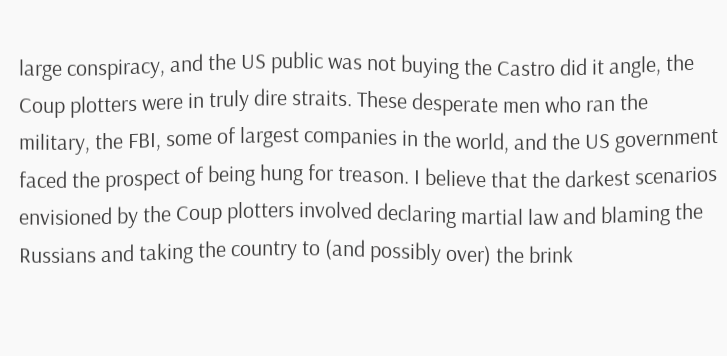large conspiracy, and the US public was not buying the Castro did it angle, the Coup plotters were in truly dire straits. These desperate men who ran the military, the FBI, some of largest companies in the world, and the US government faced the prospect of being hung for treason. I believe that the darkest scenarios envisioned by the Coup plotters involved declaring martial law and blaming the Russians and taking the country to (and possibly over) the brink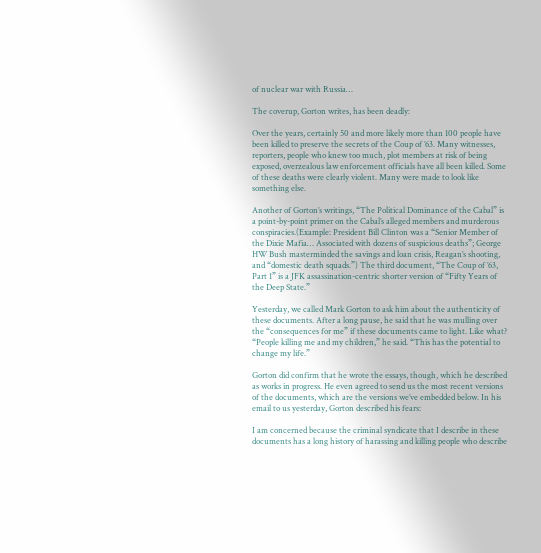of nuclear war with Russia…

The coverup, Gorton writes, has been deadly:

Over the years, certainly 50 and more likely more than 100 people have been killed to preserve the secrets of the Coup of ’63. Many witnesses, reporters, people who knew too much, plot members at risk of being exposed, overzealous law enforcement officials have all been killed. Some of these deaths were clearly violent. Many were made to look like something else.

Another of Gorton’s writings, “The Political Dominance of the Cabal” is a point-by-point primer on the Cabal’s alleged members and murderous conspiracies.(Example: President Bill Clinton was a “Senior Member of the Dixie Mafia… Associated with dozens of suspicious deaths”; George HW Bush masterminded the savings and loan crisis, Reagan’s shooting, and “domestic death squads.”) The third document, “The Coup of ’63, Part 1” is a JFK assassination-centric shorter version of “Fifty Years of the Deep State.”

Yesterday, we called Mark Gorton to ask him about the authenticity of these documents. After a long pause, he said that he was mulling over the “consequences for me” if these documents came to light. Like what? “People killing me and my children,” he said. “This has the potential to change my life.”

Gorton did confirm that he wrote the essays, though, which he described as works in progress. He even agreed to send us the most recent versions of the documents, which are the versions we’ve embedded below. In his email to us yesterday, Gorton described his fears:

I am concerned because the criminal syndicate that I describe in these documents has a long history of harassing and killing people who describe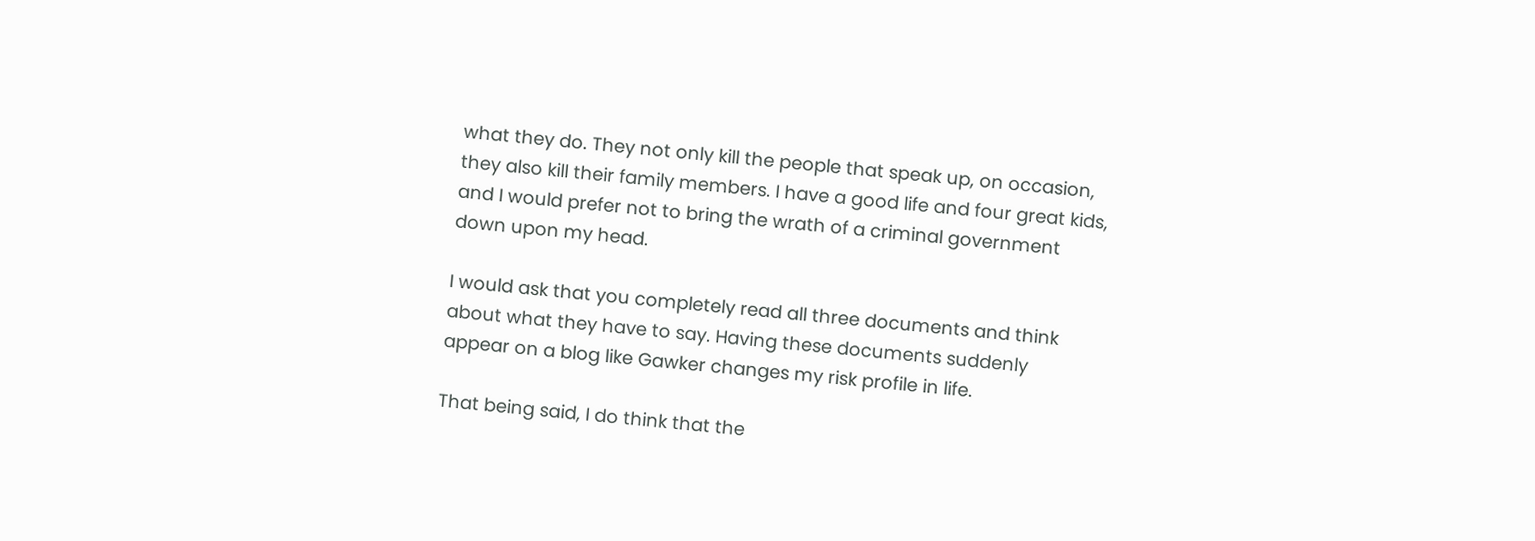what they do. They not only kill the people that speak up, on occasion, they also kill their family members. I have a good life and four great kids, and I would prefer not to bring the wrath of a criminal government down upon my head.

I would ask that you completely read all three documents and think about what they have to say. Having these documents suddenly appear on a blog like Gawker changes my risk profile in life.

That being said, I do think that the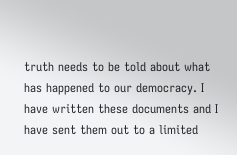truth needs to be told about what has happened to our democracy. I have written these documents and I have sent them out to a limited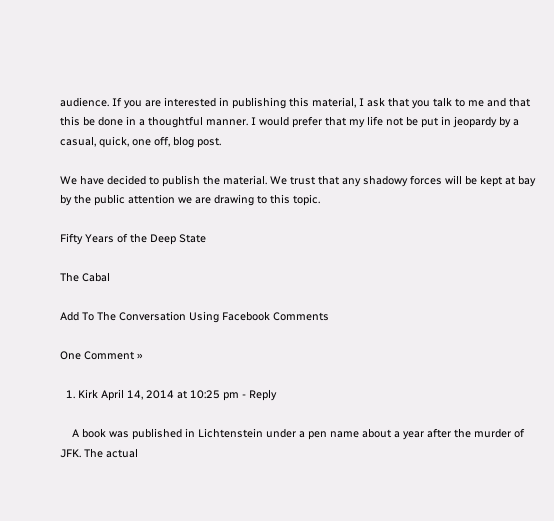audience. If you are interested in publishing this material, I ask that you talk to me and that this be done in a thoughtful manner. I would prefer that my life not be put in jeopardy by a casual, quick, one off, blog post.

We have decided to publish the material. We trust that any shadowy forces will be kept at bay by the public attention we are drawing to this topic.

Fifty Years of the Deep State

The Cabal

Add To The Conversation Using Facebook Comments

One Comment »

  1. Kirk April 14, 2014 at 10:25 pm - Reply

    A book was published in Lichtenstein under a pen name about a year after the murder of JFK. The actual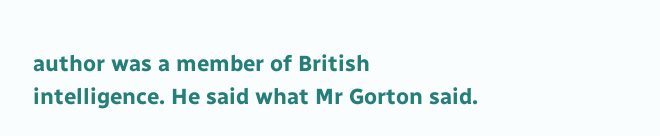author was a member of British intelligence. He said what Mr Gorton said.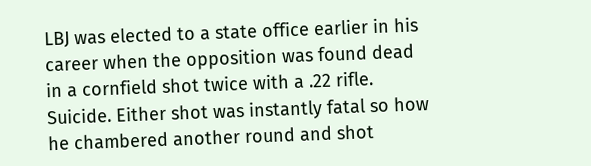LBJ was elected to a state office earlier in his career when the opposition was found dead in a cornfield shot twice with a .22 rifle. Suicide. Either shot was instantly fatal so how he chambered another round and shot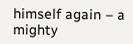himself again – a mighty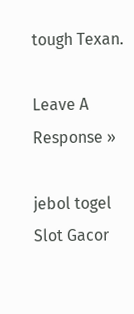tough Texan.

Leave A Response »

jebol togel
Slot Gacor